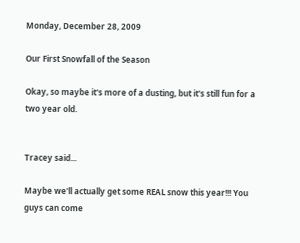Monday, December 28, 2009

Our First Snowfall of the Season

Okay, so maybe it's more of a dusting, but it's still fun for a two year old.


Tracey said...

Maybe we'll actually get some REAL snow this year!!! You guys can come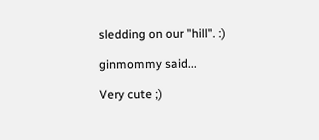sledding on our "hill". :)

ginmommy said...

Very cute ;)